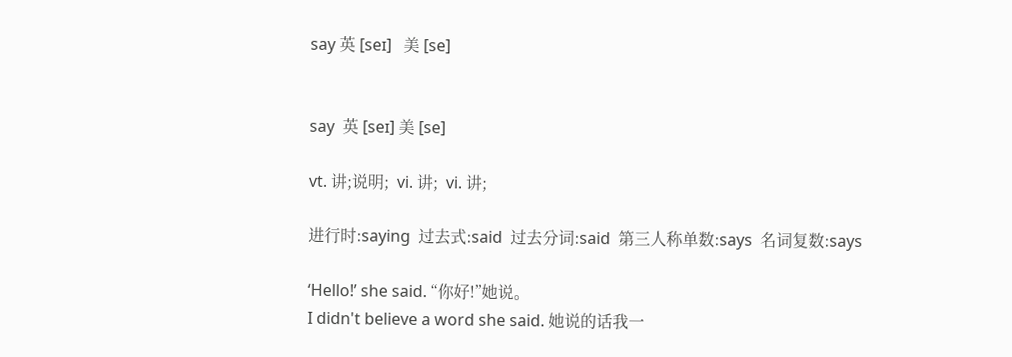say 英 [seɪ]   美 [se]


say  英 [seɪ] 美 [se]

vt. 讲;说明;  vi. 讲;  vi. 讲;

进行时:saying  过去式:said  过去分词:said  第三人称单数:says  名词复数:says

‘Hello!’ she said. “你好!”她说。
I didn't believe a word she said. 她说的话我一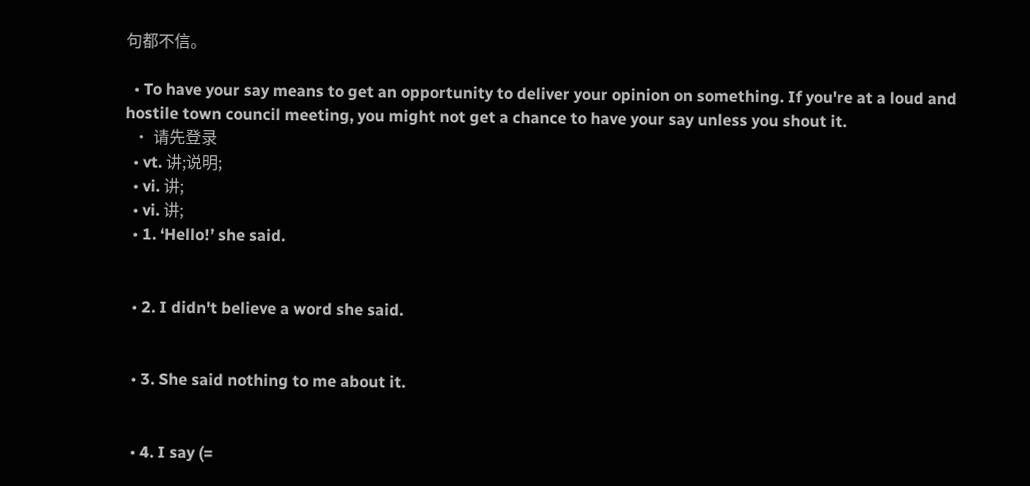句都不信。

  • To have your say means to get an opportunity to deliver your opinion on something. If you're at a loud and hostile town council meeting, you might not get a chance to have your say unless you shout it.
  • 请先登录
  • vt. 讲;说明;
  • vi. 讲;
  • vi. 讲;
  • 1. ‘Hello!’ she said.


  • 2. I didn't believe a word she said.


  • 3. She said nothing to me about it.


  • 4. I say (=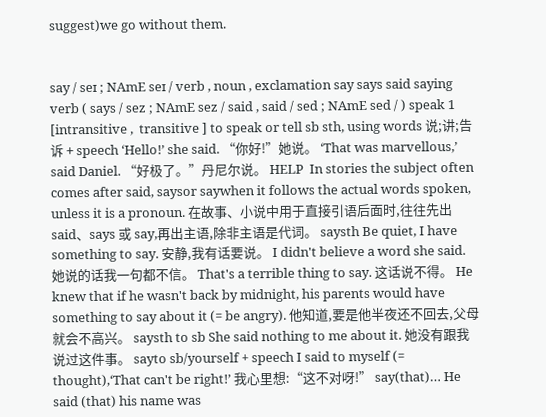suggest)we go without them.


say / seɪ ; NAmE seɪ / verb , noun , exclamation say says said saying verb ( says / sez ; NAmE sez / said , said / sed ; NAmE sed / ) speak 1 [intransitive ,  transitive ] to speak or tell sb sth, using words 说;讲;告诉 + speech ‘Hello!’ she said. “你好!”她说。 ‘That was marvellous,’ said Daniel. “好极了。”丹尼尔说。 HELP  In stories the subject often comes after said, saysor saywhen it follows the actual words spoken, unless it is a pronoun. 在故事、小说中用于直接引语后面时,往往先出 said、says 或 say,再出主语,除非主语是代词。 saysth Be quiet, I have something to say. 安静,我有话要说。 I didn't believe a word she said. 她说的话我一句都不信。 That's a terrible thing to say. 这话说不得。 He knew that if he wasn't back by midnight, his parents would have something to say about it (= be angry). 他知道,要是他半夜还不回去,父母就会不高兴。 saysth to sb She said nothing to me about it. 她没有跟我说过这件事。 sayto sb/yourself + speech I said to myself (= thought),‘That can't be right!’ 我心里想:“这不对呀!” say(that)… He said (that) his name was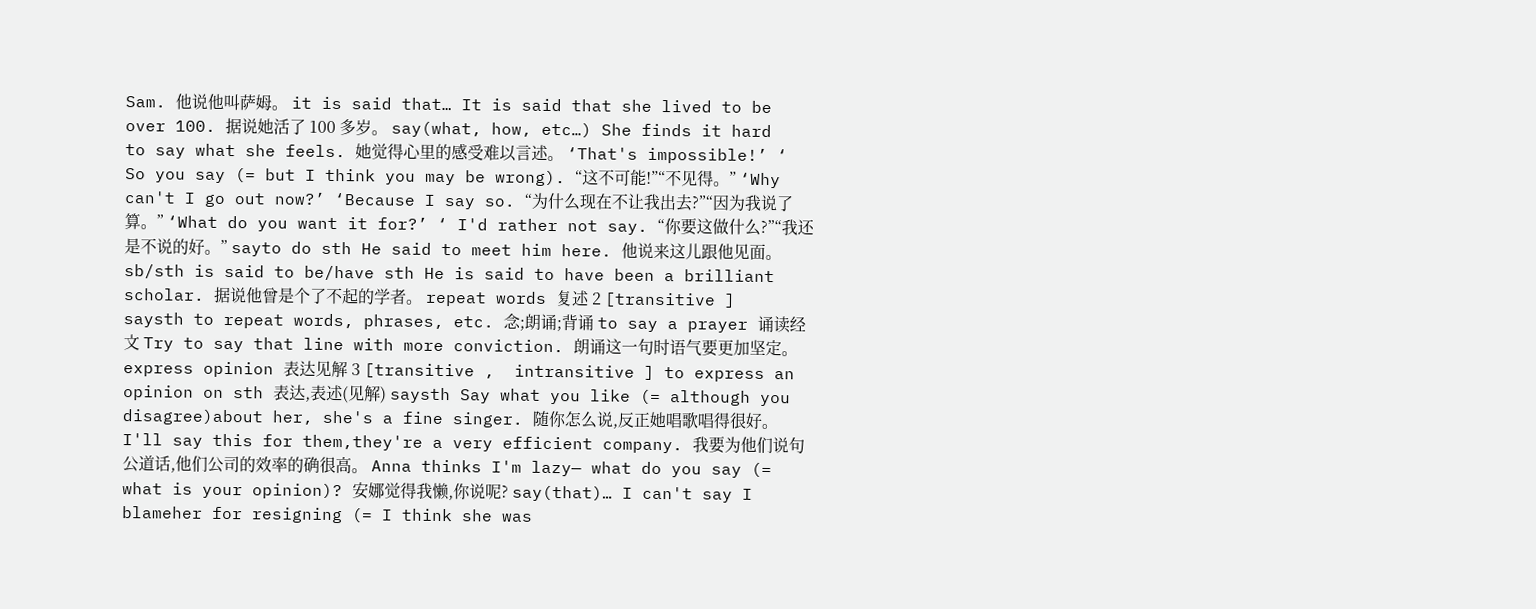Sam. 他说他叫萨姆。 it is said that… It is said that she lived to be over 100. 据说她活了 100 多岁。 say(what, how, etc…) She finds it hard to say what she feels. 她觉得心里的感受难以言述。 ‘That's impossible!’ ‘ So you say (= but I think you may be wrong). “这不可能!”“不见得。” ‘Why can't I go out now?’ ‘Because I say so. “为什么现在不让我出去?”“因为我说了算。” ‘What do you want it for?’ ‘ I'd rather not say. “你要这做什么?”“我还是不说的好。” sayto do sth He said to meet him here. 他说来这儿跟他见面。 sb/sth is said to be/have sth He is said to have been a brilliant scholar. 据说他曾是个了不起的学者。 repeat words 复述 2 [transitive ] saysth to repeat words, phrases, etc. 念;朗诵;背诵 to say a prayer 诵读经文 Try to say that line with more conviction. 朗诵这一句时语气要更加坚定。 express opinion 表达见解 3 [transitive ,  intransitive ] to express an opinion on sth 表达,表述(见解) saysth Say what you like (= although you disagree)about her, she's a fine singer. 随你怎么说,反正她唱歌唱得很好。 I'll say this for them,they're a very efficient company. 我要为他们说句公道话,他们公司的效率的确很高。 Anna thinks I'm lazy— what do you say (= what is your opinion)? 安娜觉得我懒,你说呢? say(that)… I can't say I blameher for resigning (= I think she was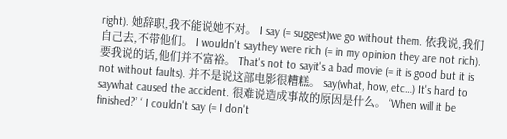right). 她辞职,我不能说她不对。 I say (= suggest)we go without them. 依我说,我们自己去,不带他们。 I wouldn't saythey were rich (= in my opinion they are not rich). 要我说的话,他们并不富裕。 That's not to sayit's a bad movie (= it is good but it is not without faults). 并不是说这部电影很糟糕。 say(what, how, etc…) It's hard to saywhat caused the accident. 很难说造成事故的原因是什么。 ‘When will it be finished?’ ‘ I couldn't say (= I don't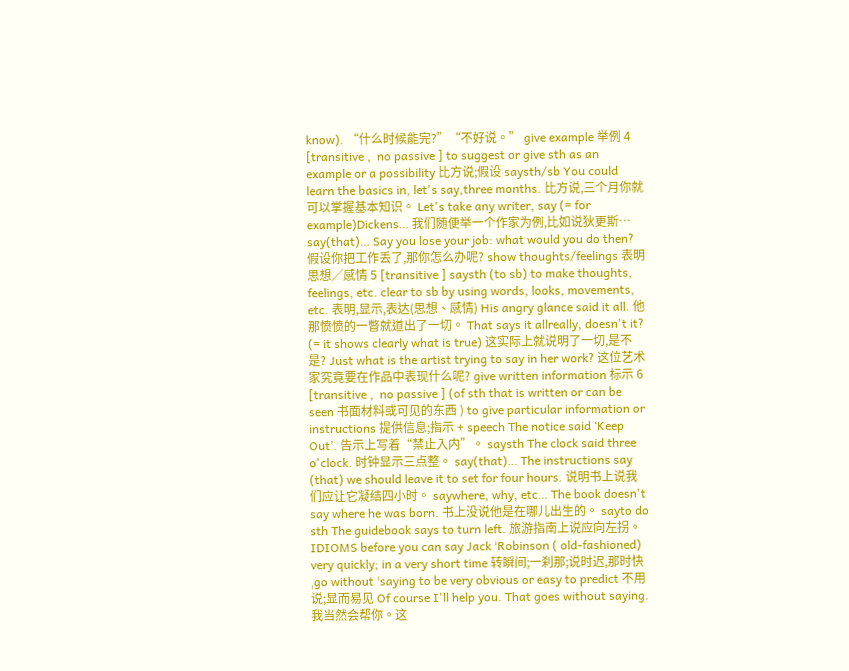know). “什么时候能完?”“不好说。” give example 举例 4 [transitive ,  no passive ] to suggest or give sth as an example or a possibility 比方说;假设 saysth/sb You could learn the basics in, let's say,three months. 比方说,三个月你就可以掌握基本知识。 Let's take any writer, say (= for example)Dickens… 我们随便举一个作家为例,比如说狄更斯… say(that)… Say you lose your job: what would you do then? 假设你把工作丢了,那你怎么办呢? show thoughts/feelings 表明思想╱感情 5 [transitive ] saysth (to sb) to make thoughts, feelings, etc. clear to sb by using words, looks, movements, etc. 表明,显示,表达(思想、感情) His angry glance said it all. 他那愤愤的一瞥就道出了一切。 That says it allreally, doesn't it? (= it shows clearly what is true) 这实际上就说明了一切,是不是? Just what is the artist trying to say in her work? 这位艺术家究竟要在作品中表现什么呢? give written information 标示 6 [transitive ,  no passive ] (of sth that is written or can be seen 书面材料或可见的东西 ) to give particular information or instructions 提供信息;指示 + speech The notice said ‘Keep Out’. 告示上写着“禁止入内”。 saysth The clock said three o'clock. 时钟显示三点整。 say(that)… The instructions say (that) we should leave it to set for four hours. 说明书上说我们应让它凝结四小时。 saywhere, why, etc… The book doesn't say where he was born. 书上没说他是在哪儿出生的。 sayto do sth The guidebook says to turn left. 旅游指南上说应向左拐。 IDIOMS before you can say Jack ˈRobinson ( old-fashioned) very quickly; in a very short time 转瞬间;一刹那;说时迟,那时快 ˌgo without ˈsaying to be very obvious or easy to predict 不用说;显而易见 Of course I'll help you. That goes without saying. 我当然会帮你。这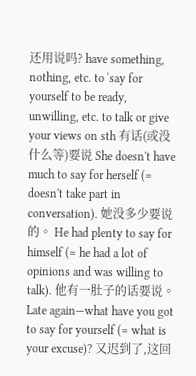还用说吗? have something, nothing, etc. to ˈsay for yourself to be ready, unwilling, etc. to talk or give your views on sth 有话(或没什么等)要说 She doesn't have much to say for herself (= doesn't take part in conversation). 她没多少要说的。 He had plenty to say for himself (= he had a lot of opinions and was willing to talk). 他有一肚子的话要说。 Late again—what have you got to say for yourself (= what is your excuse)? 又迟到了,这回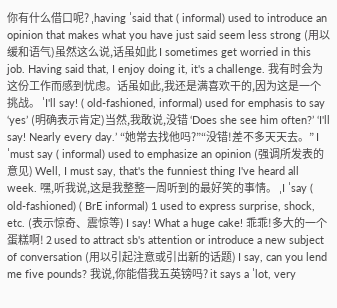你有什么借口呢? ˌhaving ˈsaid that ( informal) used to introduce an opinion that makes what you have just said seem less strong (用以缓和语气)虽然这么说,话虽如此 I sometimes get worried in this job. Having said that, I enjoy doing it, it's a challenge. 我有时会为这份工作而感到忧虑。话虽如此,我还是满喜欢干的,因为这是一个挑战。 ˈI'll say! ( old-fashioned, informal) used for emphasis to say ‘yes’ (明确表示肯定)当然,我敢说,没错 ‘Does she see him often?’ ‘I'll say! Nearly every day.’ “她常去找他吗?”“没错!差不多天天去。” I ˈmust say ( informal) used to emphasize an opinion (强调所发表的意见) Well, I must say, that's the funniest thing I've heard all week. 嘿,听我说,这是我整整一周听到的最好笑的事情。 ˌI ˈsay ( old-fashioned) ( BrE informal) 1 used to express surprise, shock, etc. (表示惊奇、震惊等) I say! What a huge cake! 乖乖!多大的一个蛋糕啊! 2 used to attract sb's attention or introduce a new subject of conversation (用以引起注意或引出新的话题) I say, can you lend me five pounds? 我说,你能借我五英镑吗? it says a ˈlot, very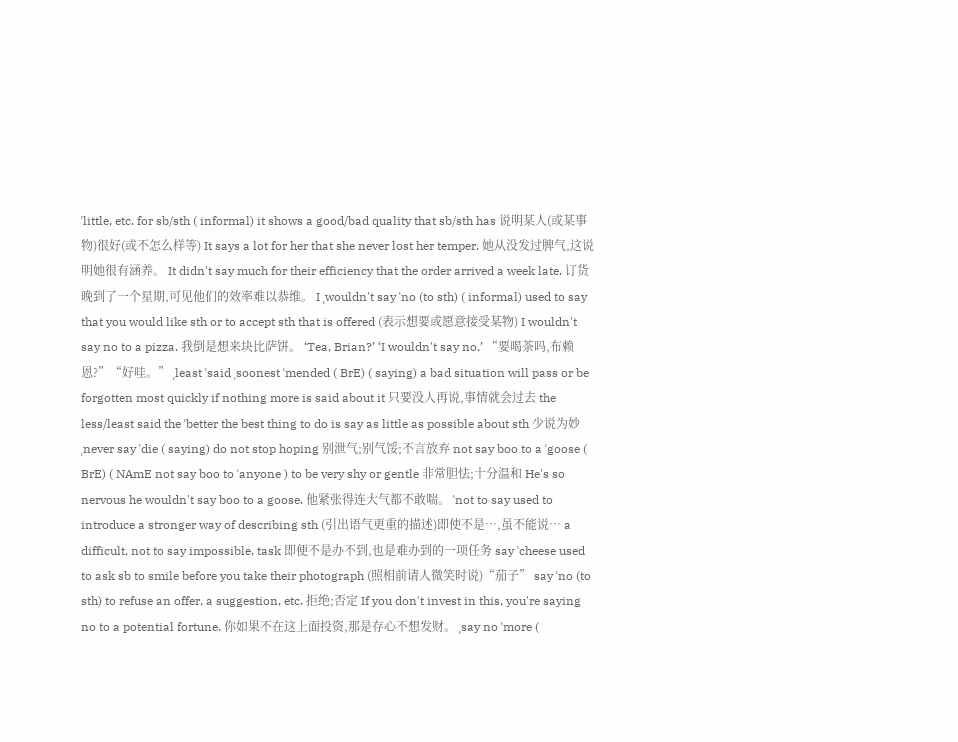ˈlittle, etc. for sb/sth ( informal) it shows a good/bad quality that sb/sth has 说明某人(或某事物)很好(或不怎么样等) It says a lot for her that she never lost her temper. 她从没发过脾气,这说明她很有涵养。 It didn't say much for their efficiency that the order arrived a week late. 订货晚到了一个星期,可见他们的效率难以恭维。 I ˌwouldn't say ˈno (to sth) ( informal) used to say that you would like sth or to accept sth that is offered (表示想要或愿意接受某物) I wouldn't say no to a pizza. 我倒是想来块比萨饼。 ‘Tea, Brian?’ ‘I wouldn't say no.’ “要喝茶吗,布赖恩?”“好哇。” ˌleast ˈsaid ˌsoonest ˈmended ( BrE) ( saying) a bad situation will pass or be forgotten most quickly if nothing more is said about it 只要没人再说,事情就会过去 the less/least said the ˈbetter the best thing to do is say as little as possible about sth 少说为妙 ˌnever say ˈdie ( saying) do not stop hoping 别泄气;别气馁;不言放弃 not say boo to a ˈgoose ( BrE) ( NAmE not say boo to ˈanyone ) to be very shy or gentle 非常胆怯;十分温和 He's so nervous he wouldn't say boo to a goose. 他紧张得连大气都不敢喘。 ˈnot to say used to introduce a stronger way of describing sth (引出语气更重的描述)即使不是…,虽不能说… a difficult, not to say impossible, task 即便不是办不到,也是难办到的一项任务 say ˈcheese used to ask sb to smile before you take their photograph (照相前请人微笑时说)“茄子” say ˈno (to sth) to refuse an offer, a suggestion, etc. 拒绝;否定 If you don't invest in this, you're saying no to a potential fortune. 你如果不在这上面投资,那是存心不想发财。 ˌsay no ˈmore (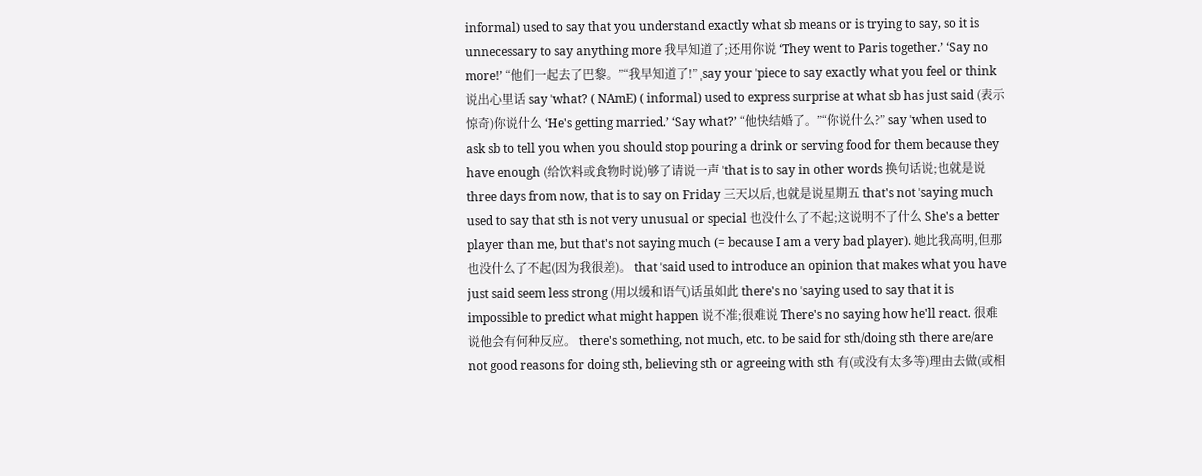informal) used to say that you understand exactly what sb means or is trying to say, so it is unnecessary to say anything more 我早知道了;还用你说 ‘They went to Paris together.’ ‘Say no more!’ “他们一起去了巴黎。”“我早知道了!” ˌsay your ˈpiece to say exactly what you feel or think 说出心里话 say ˈwhat? ( NAmE) ( informal) used to express surprise at what sb has just said (表示惊奇)你说什么 ‘He's getting married.’ ‘Say what?’ “他快结婚了。”“你说什么?” say ˈwhen used to ask sb to tell you when you should stop pouring a drink or serving food for them because they have enough (给饮料或食物时说)够了请说一声 ˈthat is to say in other words 换句话说;也就是说 three days from now, that is to say on Friday 三天以后,也就是说星期五 that's not ˈsaying much used to say that sth is not very unusual or special 也没什么了不起;这说明不了什么 She's a better player than me, but that's not saying much (= because I am a very bad player). 她比我高明,但那也没什么了不起(因为我很差)。 that ˈsaid used to introduce an opinion that makes what you have just said seem less strong (用以缓和语气)话虽如此 there's no ˈsaying used to say that it is impossible to predict what might happen 说不准;很难说 There's no saying how he'll react. 很难说他会有何种反应。 there's something, not much, etc. to be said for sth/doing sth there are/are not good reasons for doing sth, believing sth or agreeing with sth 有(或没有太多等)理由去做(或相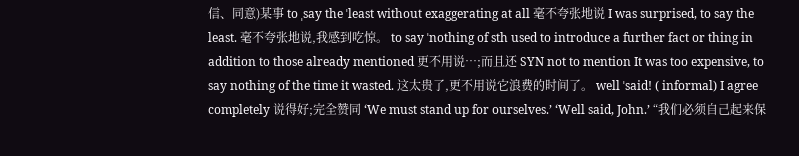信、同意)某事 to ˌsay the ˈleast without exaggerating at all 毫不夸张地说 I was surprised, to say the least. 毫不夸张地说,我感到吃惊。 to say ˈnothing of sth used to introduce a further fact or thing in addition to those already mentioned 更不用说…;而且还 SYN not to mention It was too expensive, to say nothing of the time it wasted. 这太贵了,更不用说它浪费的时间了。 well ˈsaid! ( informal) I agree completely 说得好;完全赞同 ‘We must stand up for ourselves.’ ‘Well said, John.’ “我们必须自己起来保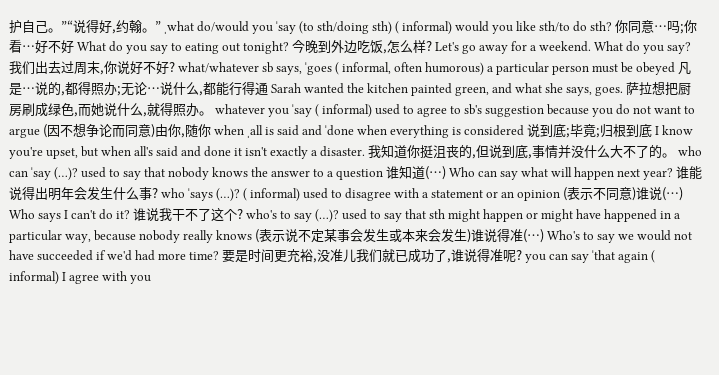护自己。”“说得好,约翰。” ˌwhat do/would you ˈsay (to sth/doing sth) ( informal) would you like sth/to do sth? 你同意…吗;你看…好不好 What do you say to eating out tonight? 今晚到外边吃饭,怎么样? Let's go away for a weekend. What do you say? 我们出去过周末,你说好不好? what/whatever sb says, ˈgoes ( informal, often humorous) a particular person must be obeyed 凡是…说的,都得照办;无论…说什么,都能行得通 Sarah wanted the kitchen painted green, and what she says, goes. 萨拉想把厨房刷成绿色,而她说什么,就得照办。 whatever you ˈsay ( informal) used to agree to sb's suggestion because you do not want to argue (因不想争论而同意)由你,随你 when ˌall is said and ˈdone when everything is considered 说到底;毕竟;归根到底 I know you're upset, but when all's said and done it isn't exactly a disaster. 我知道你挺沮丧的,但说到底,事情并没什么大不了的。 who can ˈsay (…)? used to say that nobody knows the answer to a question 谁知道(…) Who can say what will happen next year? 谁能说得出明年会发生什么事? who ˈsays (…)? ( informal) used to disagree with a statement or an opinion (表示不同意)谁说(…) Who says I can't do it? 谁说我干不了这个? who's to say (…)? used to say that sth might happen or might have happened in a particular way, because nobody really knows (表示说不定某事会发生或本来会发生)谁说得准(…) Who's to say we would not have succeeded if we'd had more time? 要是时间更充裕,没准儿我们就已成功了,谁说得准呢? you can say ˈthat again ( informal) I agree with you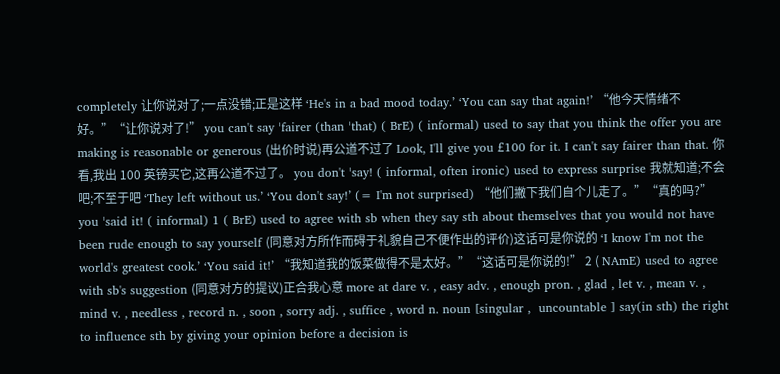completely 让你说对了;一点没错;正是这样 ‘He's in a bad mood today.’ ‘You can say that again!’ “他今天情绪不好。”“让你说对了!” you can't say ˈfairer (than ˈthat) ( BrE) ( informal) used to say that you think the offer you are making is reasonable or generous (出价时说)再公道不过了 Look, I'll give you £100 for it. I can't say fairer than that. 你看,我出 100 英镑买它,这再公道不过了。 you don't ˈsay! ( informal, often ironic) used to express surprise 我就知道;不会吧;不至于吧 ‘They left without us.’ ‘You don't say!’ (= I'm not surprised) “他们撇下我们自个儿走了。”“真的吗?” you ˈsaid it! ( informal) 1 ( BrE) used to agree with sb when they say sth about themselves that you would not have been rude enough to say yourself (同意对方所作而碍于礼貌自己不便作出的评价)这话可是你说的 ‘I know I'm not the world's greatest cook.’ ‘You said it!’ “我知道我的饭菜做得不是太好。”“这话可是你说的!” 2 ( NAmE) used to agree with sb's suggestion (同意对方的提议)正合我心意 more at dare v. , easy adv. , enough pron. , glad , let v. , mean v. , mind v. , needless , record n. , soon , sorry adj. , suffice , word n. noun [singular ,  uncountable ] say(in sth) the right to influence sth by giving your opinion before a decision is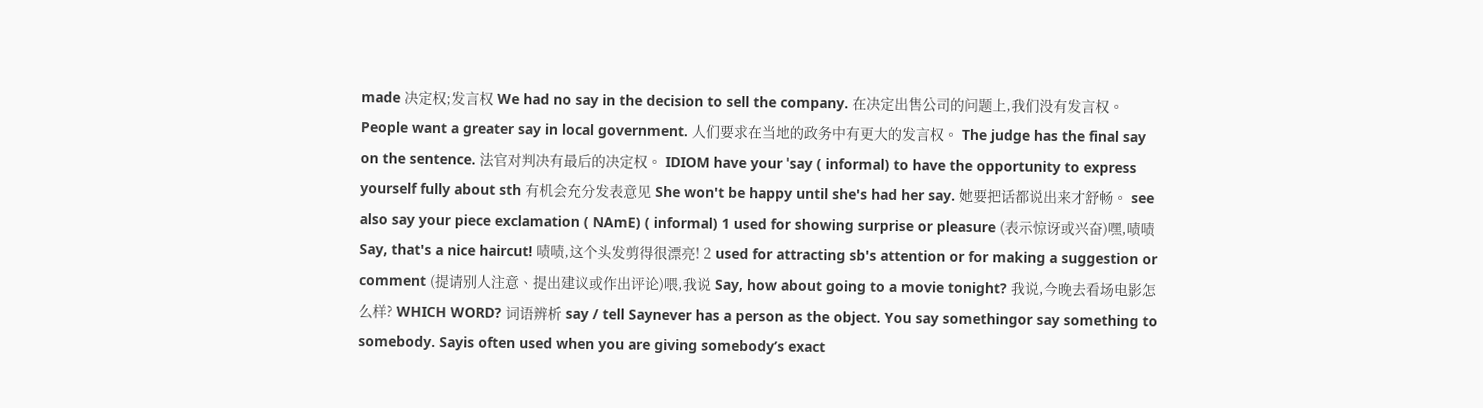made 决定权;发言权 We had no say in the decision to sell the company. 在决定出售公司的问题上,我们没有发言权。 People want a greater say in local government. 人们要求在当地的政务中有更大的发言权。 The judge has the final say on the sentence. 法官对判决有最后的决定权。 IDIOM have your ˈsay ( informal) to have the opportunity to express yourself fully about sth 有机会充分发表意见 She won't be happy until she's had her say. 她要把话都说出来才舒畅。 see also say your piece exclamation ( NAmE) ( informal) 1 used for showing surprise or pleasure (表示惊讶或兴奋)嘿,啧啧 Say, that's a nice haircut! 啧啧,这个头发剪得很漂亮! 2 used for attracting sb's attention or for making a suggestion or comment (提请别人注意、提出建议或作出评论)喂,我说 Say, how about going to a movie tonight? 我说,今晚去看场电影怎么样? WHICH WORD? 词语辨析 say / tell Saynever has a person as the object. You say somethingor say something to somebody. Sayis often used when you are giving somebody’s exact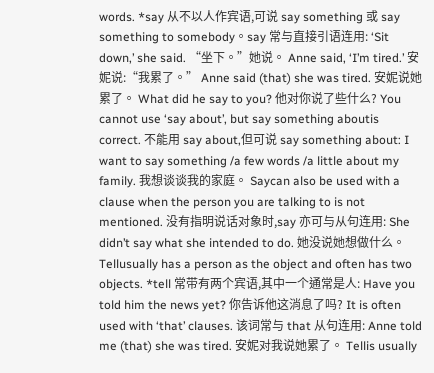words. *say 从不以人作宾语,可说 say something 或 say something to somebody。say 常与直接引语连用: ‘Sit down,’ she said. “坐下。”她说。 Anne said, ‘I’m tired.’ 安妮说:“我累了。” Anne said (that) she was tired. 安妮说她累了。 What did he say to you? 他对你说了些什么? You cannot use ‘say about’, but say something aboutis correct. 不能用 say about,但可说 say something about: I want to say something /a few words /a little about my family. 我想谈谈我的家庭。 Saycan also be used with a clause when the person you are talking to is not mentioned. 没有指明说话对象时,say 亦可与从句连用: She didn’t say what she intended to do. 她没说她想做什么。 Tellusually has a person as the object and often has two objects. *tell 常带有两个宾语,其中一个通常是人: Have you told him the news yet? 你告诉他这消息了吗? It is often used with ‘that’ clauses. 该词常与 that 从句连用: Anne told me (that) she was tired. 安妮对我说她累了。 Tellis usually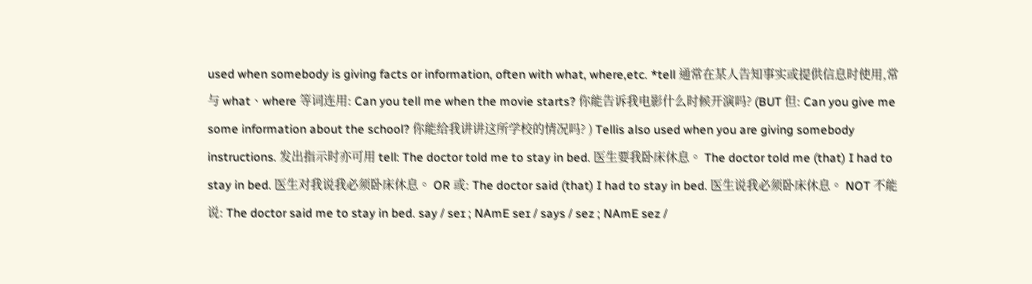used when somebody is giving facts or information, often with what, where,etc. *tell 通常在某人告知事实或提供信息时使用,常与 what、where 等词连用: Can you tell me when the movie starts? 你能告诉我电影什么时候开演吗? (BUT 但: Can you give me some information about the school? 你能给我讲讲这所学校的情况吗? ) Tellis also used when you are giving somebody instructions. 发出指示时亦可用 tell: The doctor told me to stay in bed. 医生要我卧床休息。 The doctor told me (that) I had to stay in bed. 医生对我说我必须卧床休息。 OR 或: The doctor said (that) I had to stay in bed. 医生说我必须卧床休息。 NOT 不能说: The doctor said me to stay in bed. say / seɪ ; NAmE seɪ / says / sez ; NAmE sez /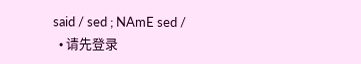said / sed ; NAmE sed /
  • 请先登录